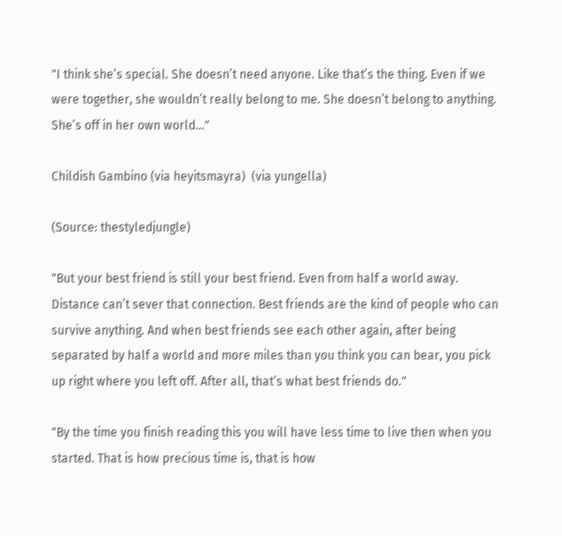"I think she’s special. She doesn’t need anyone. Like that’s the thing. Even if we were together, she wouldn’t really belong to me. She doesn’t belong to anything. She’s off in her own world…"

Childish Gambino (via heyitsmayra)  (via yungella)

(Source: thestyledjungle)

"But your best friend is still your best friend. Even from half a world away. Distance can’t sever that connection. Best friends are the kind of people who can survive anything. And when best friends see each other again, after being separated by half a world and more miles than you think you can bear, you pick up right where you left off. After all, that’s what best friends do."

"By the time you finish reading this you will have less time to live then when you started. That is how precious time is, that is how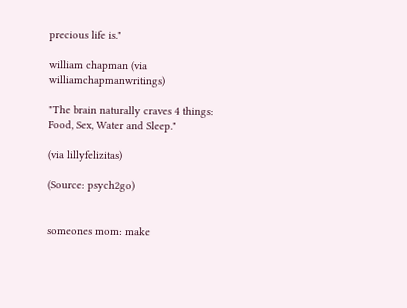precious life is."

william chapman (via williamchapmanwritings)

"The brain naturally craves 4 things: Food, Sex, Water and Sleep."

(via lillyfelizitas)

(Source: psych2go)


someones mom: make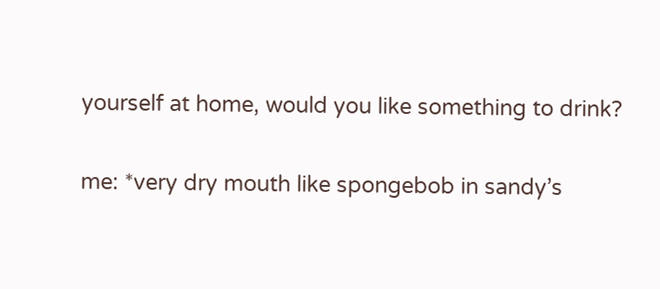yourself at home, would you like something to drink?

me: *very dry mouth like spongebob in sandy’s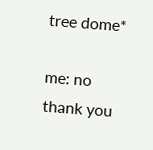tree dome*

me: no thank you